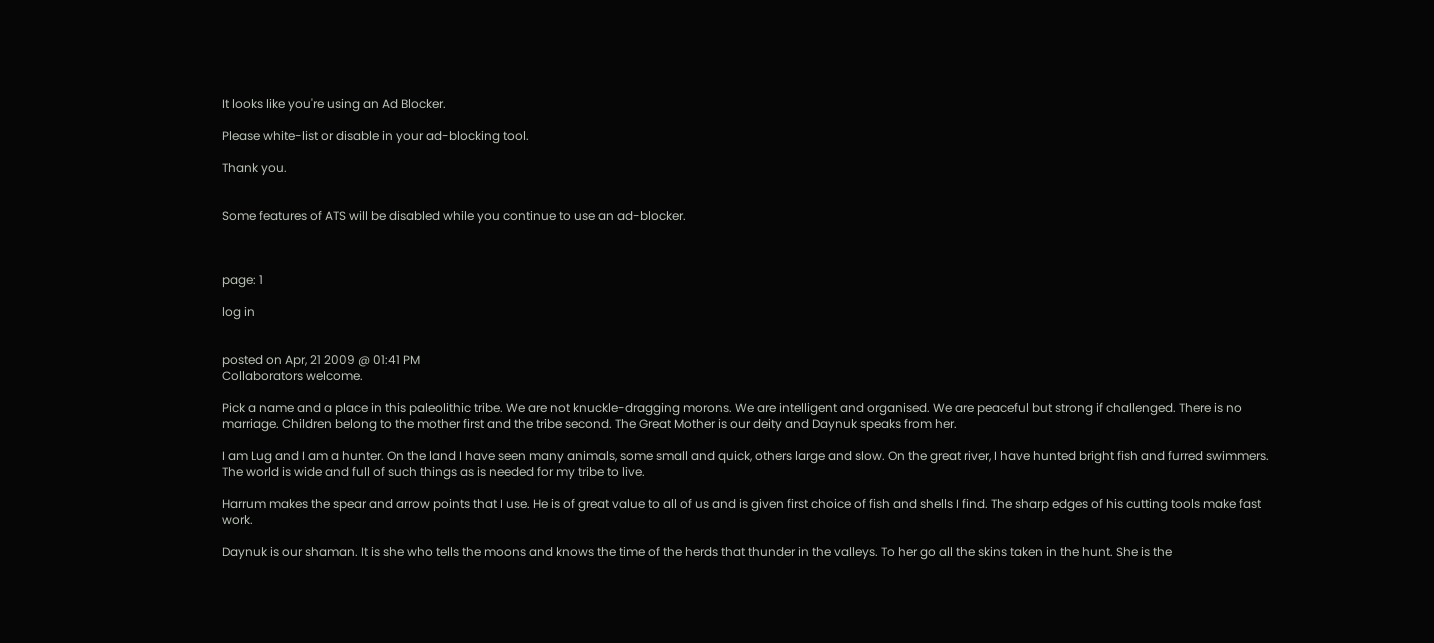It looks like you're using an Ad Blocker.

Please white-list or disable in your ad-blocking tool.

Thank you.


Some features of ATS will be disabled while you continue to use an ad-blocker.



page: 1

log in


posted on Apr, 21 2009 @ 01:41 PM
Collaborators welcome.

Pick a name and a place in this paleolithic tribe. We are not knuckle-dragging morons. We are intelligent and organised. We are peaceful but strong if challenged. There is no marriage. Children belong to the mother first and the tribe second. The Great Mother is our deity and Daynuk speaks from her.

I am Lug and I am a hunter. On the land I have seen many animals, some small and quick, others large and slow. On the great river, I have hunted bright fish and furred swimmers. The world is wide and full of such things as is needed for my tribe to live.

Harrum makes the spear and arrow points that I use. He is of great value to all of us and is given first choice of fish and shells I find. The sharp edges of his cutting tools make fast work.

Daynuk is our shaman. It is she who tells the moons and knows the time of the herds that thunder in the valleys. To her go all the skins taken in the hunt. She is the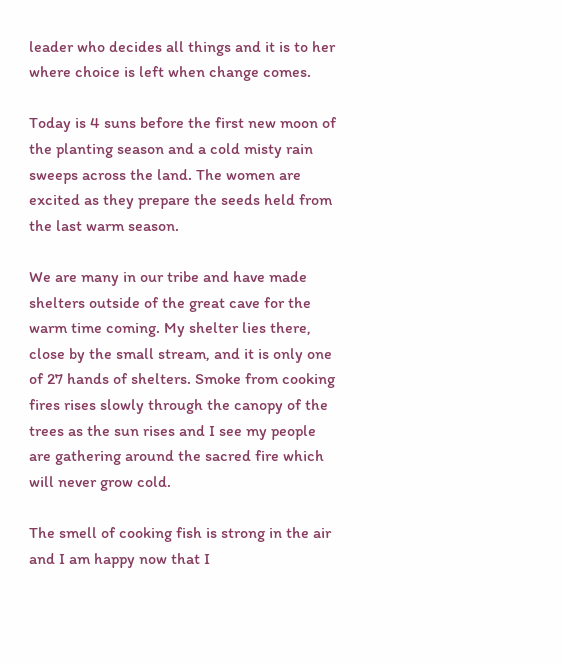leader who decides all things and it is to her where choice is left when change comes.

Today is 4 suns before the first new moon of the planting season and a cold misty rain sweeps across the land. The women are excited as they prepare the seeds held from the last warm season.

We are many in our tribe and have made shelters outside of the great cave for the warm time coming. My shelter lies there, close by the small stream, and it is only one of 27 hands of shelters. Smoke from cooking fires rises slowly through the canopy of the trees as the sun rises and I see my people are gathering around the sacred fire which will never grow cold.

The smell of cooking fish is strong in the air and I am happy now that I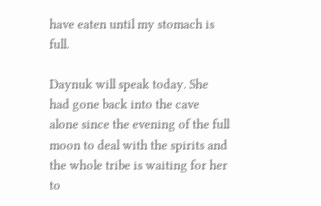have eaten until my stomach is full.

Daynuk will speak today. She had gone back into the cave alone since the evening of the full moon to deal with the spirits and the whole tribe is waiting for her to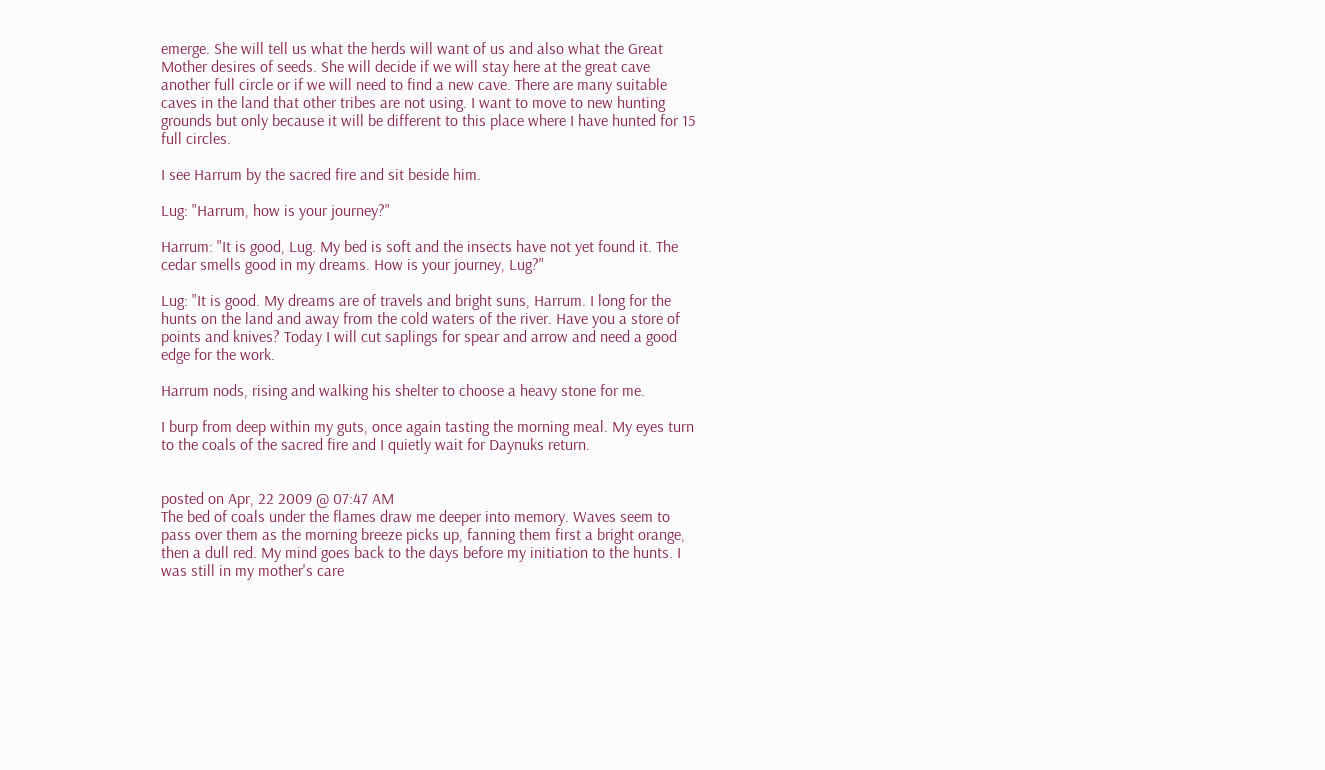emerge. She will tell us what the herds will want of us and also what the Great Mother desires of seeds. She will decide if we will stay here at the great cave another full circle or if we will need to find a new cave. There are many suitable caves in the land that other tribes are not using. I want to move to new hunting grounds but only because it will be different to this place where I have hunted for 15 full circles.

I see Harrum by the sacred fire and sit beside him.

Lug: "Harrum, how is your journey?"

Harrum: "It is good, Lug. My bed is soft and the insects have not yet found it. The cedar smells good in my dreams. How is your journey, Lug?"

Lug: "It is good. My dreams are of travels and bright suns, Harrum. I long for the hunts on the land and away from the cold waters of the river. Have you a store of points and knives? Today I will cut saplings for spear and arrow and need a good edge for the work.

Harrum nods, rising and walking his shelter to choose a heavy stone for me.

I burp from deep within my guts, once again tasting the morning meal. My eyes turn to the coals of the sacred fire and I quietly wait for Daynuks return.


posted on Apr, 22 2009 @ 07:47 AM
The bed of coals under the flames draw me deeper into memory. Waves seem to pass over them as the morning breeze picks up, fanning them first a bright orange, then a dull red. My mind goes back to the days before my initiation to the hunts. I was still in my mother's care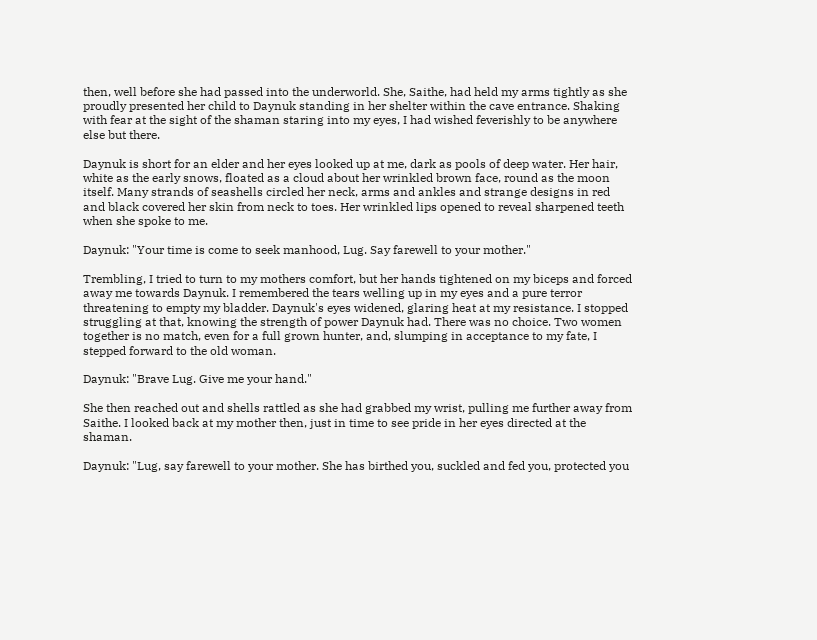then, well before she had passed into the underworld. She, Saithe, had held my arms tightly as she proudly presented her child to Daynuk standing in her shelter within the cave entrance. Shaking with fear at the sight of the shaman staring into my eyes, I had wished feverishly to be anywhere else but there.

Daynuk is short for an elder and her eyes looked up at me, dark as pools of deep water. Her hair, white as the early snows, floated as a cloud about her wrinkled brown face, round as the moon itself. Many strands of seashells circled her neck, arms and ankles and strange designs in red and black covered her skin from neck to toes. Her wrinkled lips opened to reveal sharpened teeth when she spoke to me.

Daynuk: "Your time is come to seek manhood, Lug. Say farewell to your mother."

Trembling, I tried to turn to my mothers comfort, but her hands tightened on my biceps and forced away me towards Daynuk. I remembered the tears welling up in my eyes and a pure terror threatening to empty my bladder. Daynuk's eyes widened, glaring heat at my resistance. I stopped struggling at that, knowing the strength of power Daynuk had. There was no choice. Two women together is no match, even for a full grown hunter, and, slumping in acceptance to my fate, I stepped forward to the old woman.

Daynuk: "Brave Lug. Give me your hand."

She then reached out and shells rattled as she had grabbed my wrist, pulling me further away from Saithe. I looked back at my mother then, just in time to see pride in her eyes directed at the shaman.

Daynuk: "Lug, say farewell to your mother. She has birthed you, suckled and fed you, protected you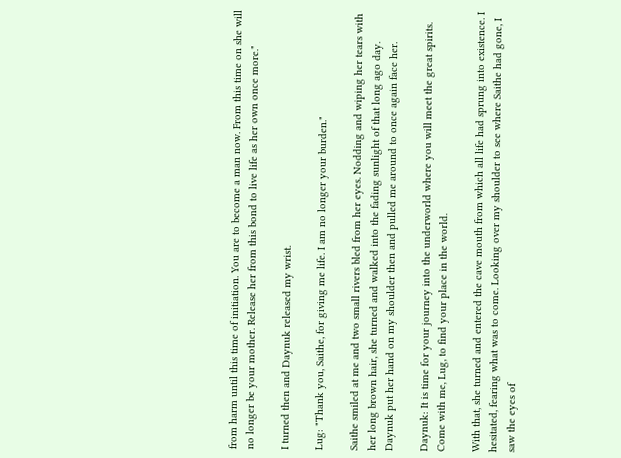from harm until this time of initiation. You are to become a man now. From this time on she will no longer be your mother. Release her from this bond to live life as her own once more."

I turned then and Daynuk released my wrist.

Lug: "Thank you, Saithe, for giving me life. I am no longer your burden."

Saithe smiled at me and two small rivers bled from her eyes. Nodding and wiping her tears with her long brown hair, she turned and walked into the fading sunlight of that long ago day. Daynuk put her hand on my shoulder then and pulled me around to once again face her.

Daynuk: It is time for your journey into the underworld where you will meet the great spirits. Come with me, Lug, to find your place in the world.

With that, she turned and entered the cave mouth from which all life had sprung into existence. I hesitated, fearing what was to come. Looking over my shoulder to see where Saithe had gone, I saw the eyes of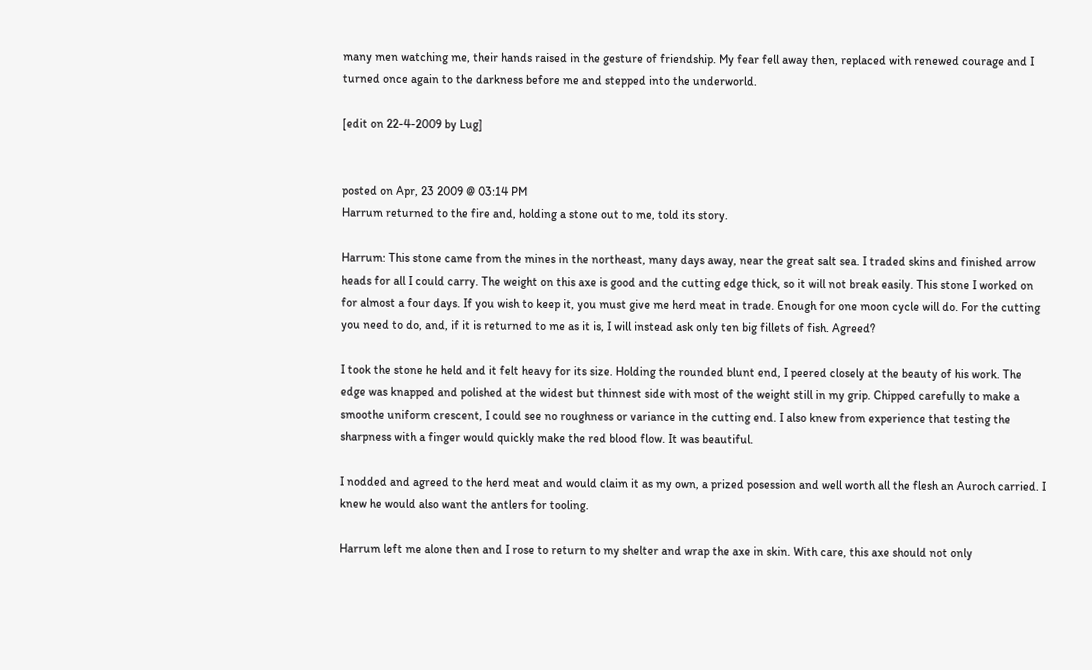many men watching me, their hands raised in the gesture of friendship. My fear fell away then, replaced with renewed courage and I turned once again to the darkness before me and stepped into the underworld.

[edit on 22-4-2009 by Lug]


posted on Apr, 23 2009 @ 03:14 PM
Harrum returned to the fire and, holding a stone out to me, told its story.

Harrum: This stone came from the mines in the northeast, many days away, near the great salt sea. I traded skins and finished arrow heads for all I could carry. The weight on this axe is good and the cutting edge thick, so it will not break easily. This stone I worked on for almost a four days. If you wish to keep it, you must give me herd meat in trade. Enough for one moon cycle will do. For the cutting you need to do, and, if it is returned to me as it is, I will instead ask only ten big fillets of fish. Agreed?

I took the stone he held and it felt heavy for its size. Holding the rounded blunt end, I peered closely at the beauty of his work. The edge was knapped and polished at the widest but thinnest side with most of the weight still in my grip. Chipped carefully to make a smoothe uniform crescent, I could see no roughness or variance in the cutting end. I also knew from experience that testing the sharpness with a finger would quickly make the red blood flow. It was beautiful.

I nodded and agreed to the herd meat and would claim it as my own, a prized posession and well worth all the flesh an Auroch carried. I knew he would also want the antlers for tooling.

Harrum left me alone then and I rose to return to my shelter and wrap the axe in skin. With care, this axe should not only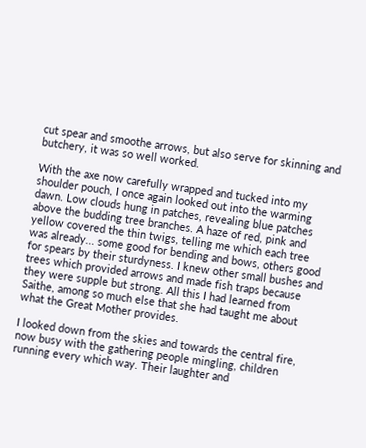cut spear and smoothe arrows, but also serve for skinning and butchery, it was so well worked.

With the axe now carefully wrapped and tucked into my shoulder pouch, I once again looked out into the warming dawn. Low clouds hung in patches, revealing blue patches above the budding tree branches. A haze of red, pink and yellow covered the thin twigs, telling me which each tree was already... some good for bending and bows, others good for spears by their sturdyness. I knew other small bushes and trees which provided arrows and made fish traps because they were supple but strong. All this I had learned from Saithe, among so much else that she had taught me about what the Great Mother provides.

I looked down from the skies and towards the central fire, now busy with the gathering people mingling, children running every which way. Their laughter and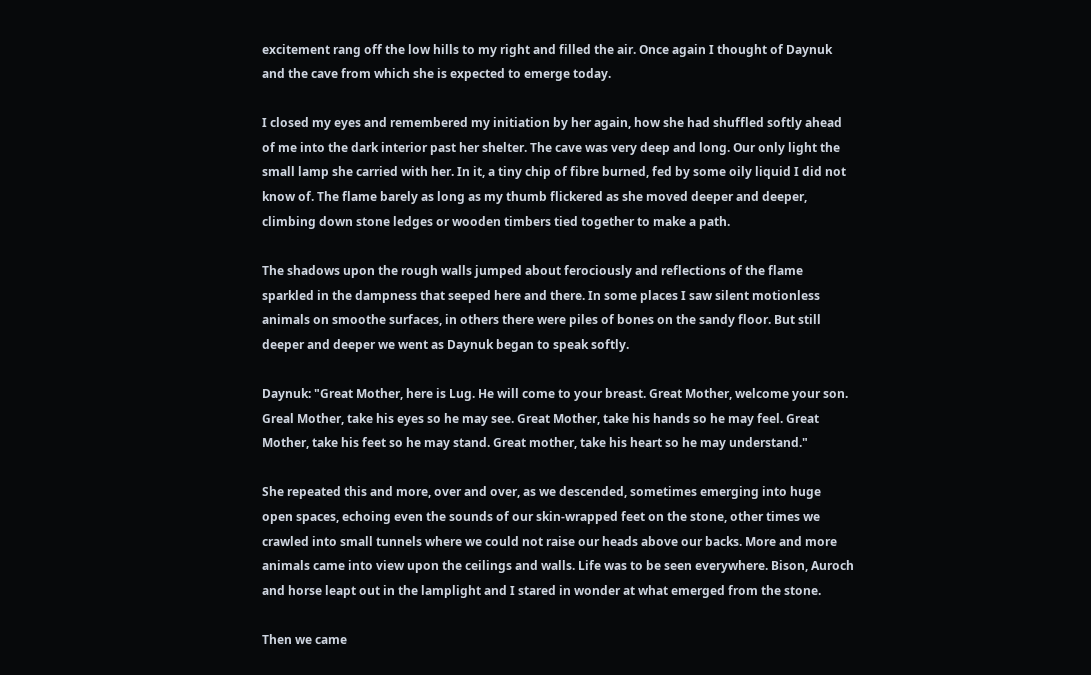excitement rang off the low hills to my right and filled the air. Once again I thought of Daynuk and the cave from which she is expected to emerge today.

I closed my eyes and remembered my initiation by her again, how she had shuffled softly ahead of me into the dark interior past her shelter. The cave was very deep and long. Our only light the small lamp she carried with her. In it, a tiny chip of fibre burned, fed by some oily liquid I did not know of. The flame barely as long as my thumb flickered as she moved deeper and deeper, climbing down stone ledges or wooden timbers tied together to make a path.

The shadows upon the rough walls jumped about ferociously and reflections of the flame sparkled in the dampness that seeped here and there. In some places I saw silent motionless animals on smoothe surfaces, in others there were piles of bones on the sandy floor. But still deeper and deeper we went as Daynuk began to speak softly.

Daynuk: "Great Mother, here is Lug. He will come to your breast. Great Mother, welcome your son. Greal Mother, take his eyes so he may see. Great Mother, take his hands so he may feel. Great Mother, take his feet so he may stand. Great mother, take his heart so he may understand."

She repeated this and more, over and over, as we descended, sometimes emerging into huge open spaces, echoing even the sounds of our skin-wrapped feet on the stone, other times we crawled into small tunnels where we could not raise our heads above our backs. More and more animals came into view upon the ceilings and walls. Life was to be seen everywhere. Bison, Auroch and horse leapt out in the lamplight and I stared in wonder at what emerged from the stone.

Then we came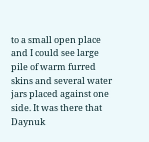to a small open place and I could see large pile of warm furred skins and several water jars placed against one side. It was there that Daynuk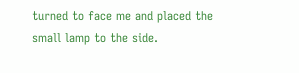turned to face me and placed the small lamp to the side.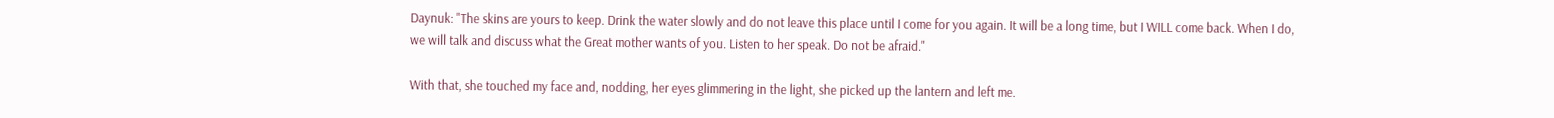Daynuk: "The skins are yours to keep. Drink the water slowly and do not leave this place until I come for you again. It will be a long time, but I WILL come back. When I do, we will talk and discuss what the Great mother wants of you. Listen to her speak. Do not be afraid."

With that, she touched my face and, nodding, her eyes glimmering in the light, she picked up the lantern and left me.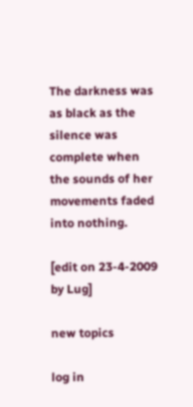The darkness was as black as the silence was complete when the sounds of her movements faded into nothing.

[edit on 23-4-2009 by Lug]

new topics

log in